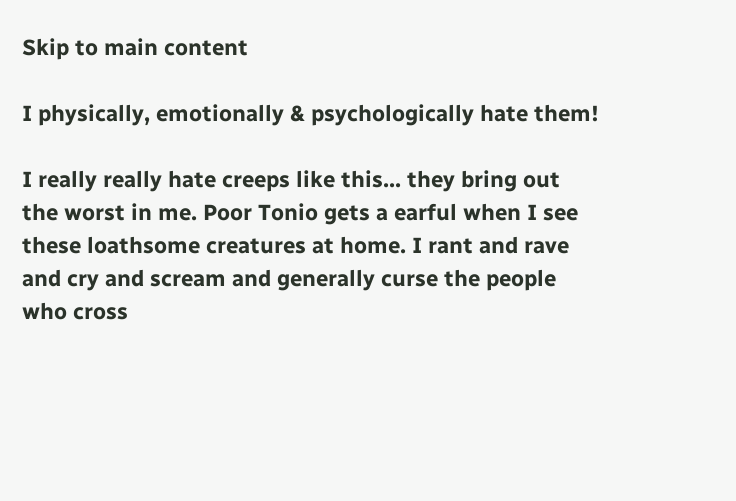Skip to main content

I physically, emotionally & psychologically hate them!

I really really hate creeps like this... they bring out the worst in me. Poor Tonio gets a earful when I see these loathsome creatures at home. I rant and rave and cry and scream and generally curse the people who cross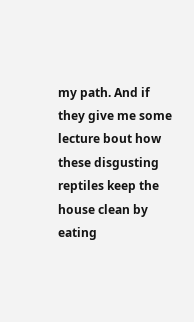my path. And if they give me some lecture bout how these disgusting reptiles keep the house clean by eating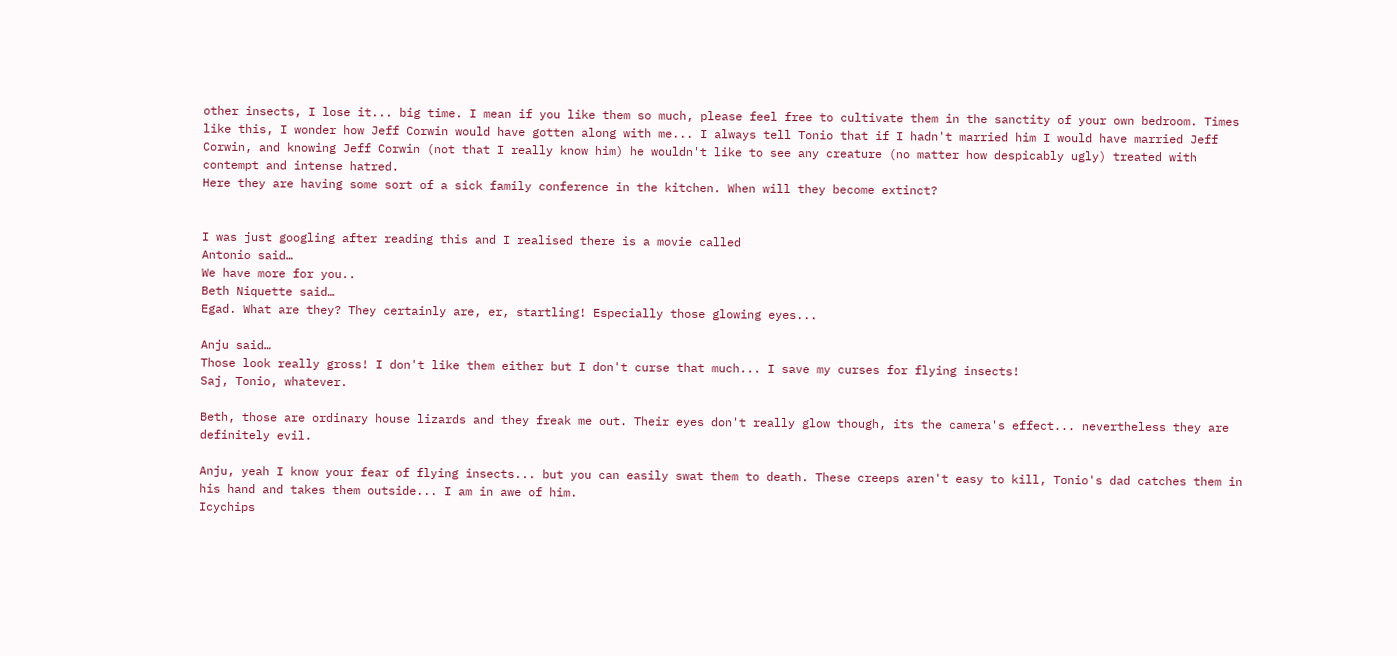other insects, I lose it... big time. I mean if you like them so much, please feel free to cultivate them in the sanctity of your own bedroom. Times like this, I wonder how Jeff Corwin would have gotten along with me... I always tell Tonio that if I hadn't married him I would have married Jeff Corwin, and knowing Jeff Corwin (not that I really know him) he wouldn't like to see any creature (no matter how despicably ugly) treated with contempt and intense hatred.
Here they are having some sort of a sick family conference in the kitchen. When will they become extinct?


I was just googling after reading this and I realised there is a movie called
Antonio said…
We have more for you..
Beth Niquette said…
Egad. What are they? They certainly are, er, startling! Especially those glowing eyes...

Anju said…
Those look really gross! I don't like them either but I don't curse that much... I save my curses for flying insects!
Saj, Tonio, whatever.

Beth, those are ordinary house lizards and they freak me out. Their eyes don't really glow though, its the camera's effect... nevertheless they are definitely evil.

Anju, yeah I know your fear of flying insects... but you can easily swat them to death. These creeps aren't easy to kill, Tonio's dad catches them in his hand and takes them outside... I am in awe of him.
Icychips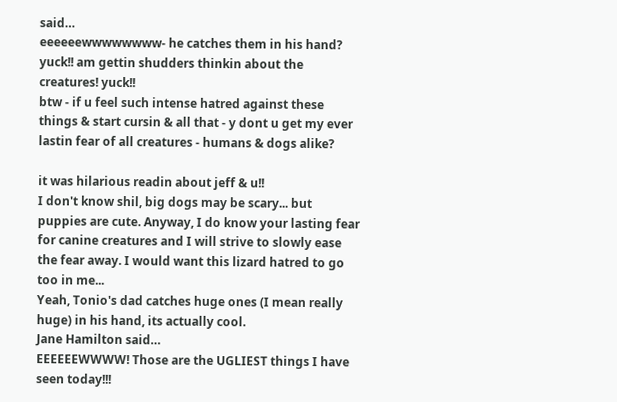said…
eeeeeewwwwwwww- he catches them in his hand? yuck!! am gettin shudders thinkin about the creatures! yuck!!
btw - if u feel such intense hatred against these things & start cursin & all that - y dont u get my ever lastin fear of all creatures - humans & dogs alike?

it was hilarious readin about jeff & u!!
I don't know shil, big dogs may be scary... but puppies are cute. Anyway, I do know your lasting fear for canine creatures and I will strive to slowly ease the fear away. I would want this lizard hatred to go too in me...
Yeah, Tonio's dad catches huge ones (I mean really huge) in his hand, its actually cool.
Jane Hamilton said…
EEEEEEWWWW! Those are the UGLIEST things I have seen today!!!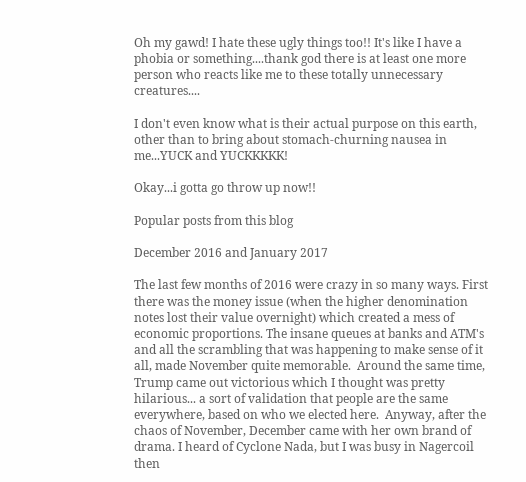Oh my gawd! I hate these ugly things too!! It's like I have a phobia or something....thank god there is at least one more person who reacts like me to these totally unnecessary creatures....

I don't even know what is their actual purpose on this earth, other than to bring about stomach-churning nausea in me...YUCK and YUCKKKKK!

Okay...i gotta go throw up now!!

Popular posts from this blog

December 2016 and January 2017

The last few months of 2016 were crazy in so many ways. First there was the money issue (when the higher denomination notes lost their value overnight) which created a mess of economic proportions. The insane queues at banks and ATM's and all the scrambling that was happening to make sense of it all, made November quite memorable.  Around the same time, Trump came out victorious which I thought was pretty hilarious... a sort of validation that people are the same everywhere, based on who we elected here.  Anyway, after the chaos of November, December came with her own brand of drama. I heard of Cyclone Nada, but I was busy in Nagercoil then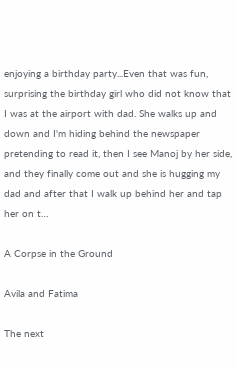enjoying a birthday party...Even that was fun, surprising the birthday girl who did not know that I was at the airport with dad. She walks up and down and I'm hiding behind the newspaper pretending to read it, then I see Manoj by her side, and they finally come out and she is hugging my dad and after that I walk up behind her and tap her on t…

A Corpse in the Ground

Avila and Fatima

The next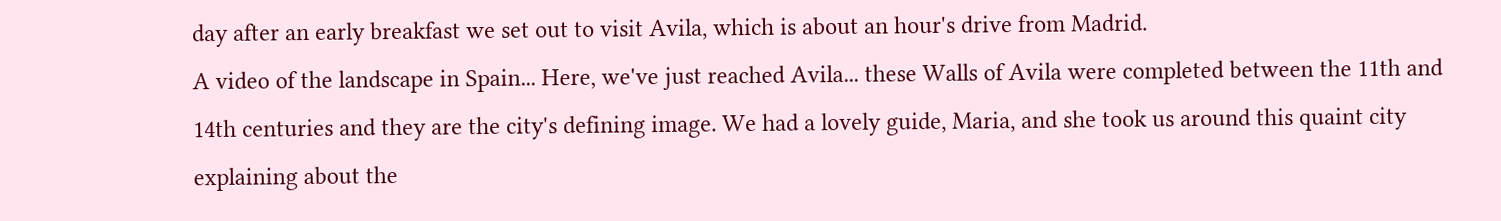day after an early breakfast we set out to visit Avila, which is about an hour's drive from Madrid.
A video of the landscape in Spain... Here, we've just reached Avila... these Walls of Avila were completed between the 11th and 14th centuries and they are the city's defining image. We had a lovely guide, Maria, and she took us around this quaint city explaining about the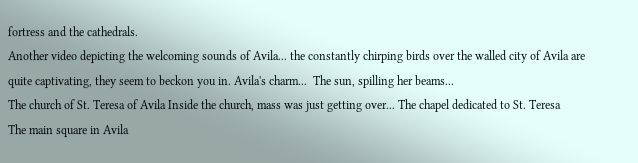fortress and the cathedrals.
Another video depicting the welcoming sounds of Avila... the constantly chirping birds over the walled city of Avila are quite captivating, they seem to beckon you in. Avila's charm...  The sun, spilling her beams...
The church of St. Teresa of Avila Inside the church, mass was just getting over... The chapel dedicated to St. Teresa
The main square in Avila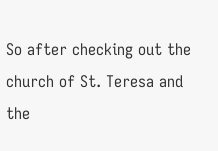So after checking out the church of St. Teresa and the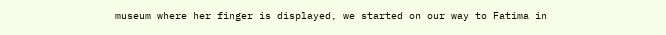museum where her finger is displayed, we started on our way to Fatima in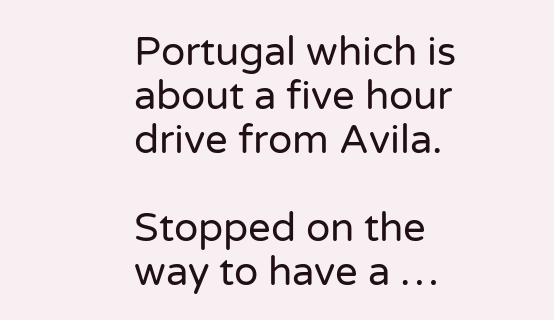Portugal which is about a five hour drive from Avila.

Stopped on the way to have a …